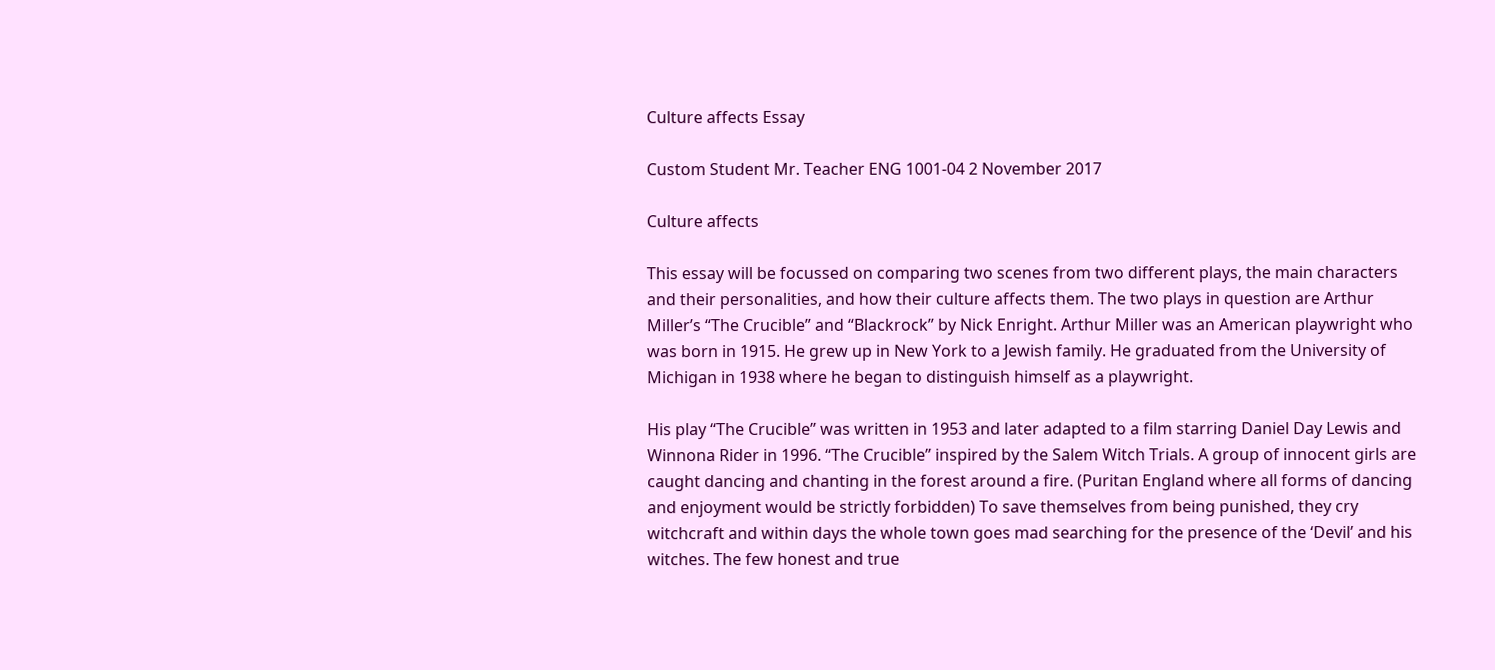Culture affects Essay

Custom Student Mr. Teacher ENG 1001-04 2 November 2017

Culture affects

This essay will be focussed on comparing two scenes from two different plays, the main characters and their personalities, and how their culture affects them. The two plays in question are Arthur Miller’s “The Crucible” and “Blackrock” by Nick Enright. Arthur Miller was an American playwright who was born in 1915. He grew up in New York to a Jewish family. He graduated from the University of Michigan in 1938 where he began to distinguish himself as a playwright.

His play “The Crucible” was written in 1953 and later adapted to a film starring Daniel Day Lewis and Winnona Rider in 1996. “The Crucible” inspired by the Salem Witch Trials. A group of innocent girls are caught dancing and chanting in the forest around a fire. (Puritan England where all forms of dancing and enjoyment would be strictly forbidden) To save themselves from being punished, they cry witchcraft and within days the whole town goes mad searching for the presence of the ‘Devil’ and his witches. The few honest and true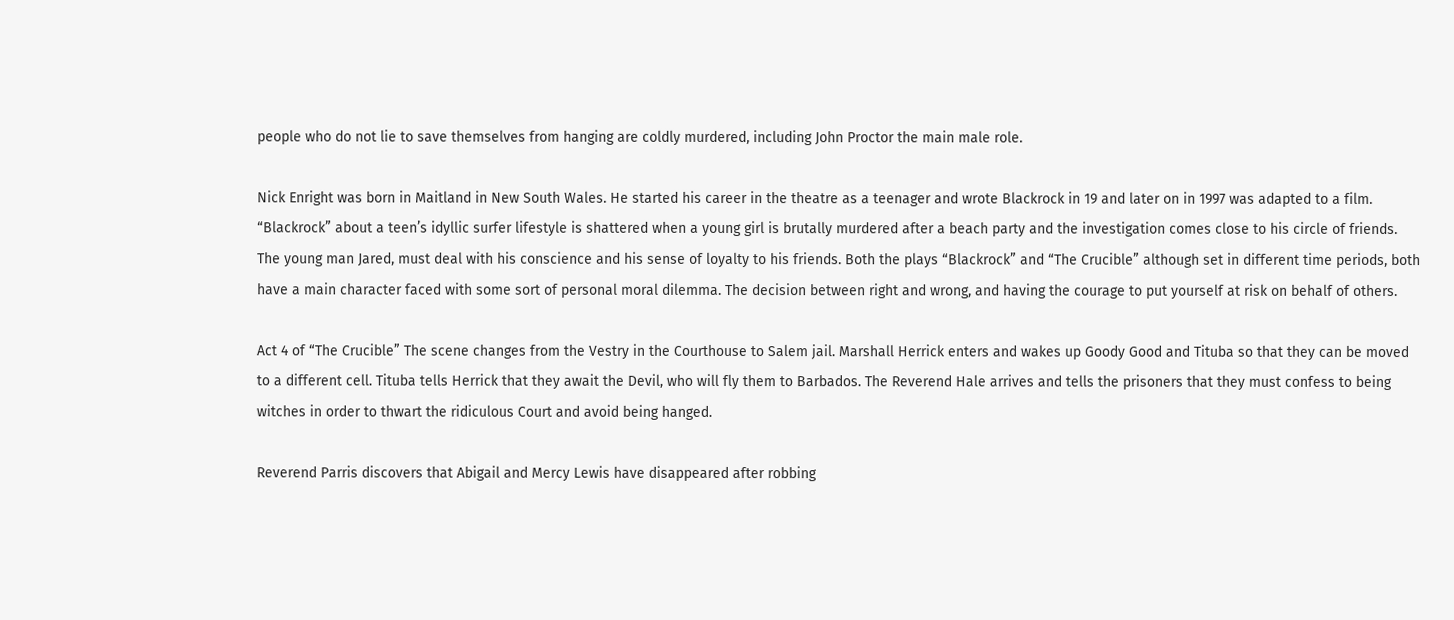people who do not lie to save themselves from hanging are coldly murdered, including John Proctor the main male role.

Nick Enright was born in Maitland in New South Wales. He started his career in the theatre as a teenager and wrote Blackrock in 19 and later on in 1997 was adapted to a film. “Blackrock” about a teen’s idyllic surfer lifestyle is shattered when a young girl is brutally murdered after a beach party and the investigation comes close to his circle of friends. The young man Jared, must deal with his conscience and his sense of loyalty to his friends. Both the plays “Blackrock” and “The Crucible” although set in different time periods, both have a main character faced with some sort of personal moral dilemma. The decision between right and wrong, and having the courage to put yourself at risk on behalf of others.

Act 4 of “The Crucible” The scene changes from the Vestry in the Courthouse to Salem jail. Marshall Herrick enters and wakes up Goody Good and Tituba so that they can be moved to a different cell. Tituba tells Herrick that they await the Devil, who will fly them to Barbados. The Reverend Hale arrives and tells the prisoners that they must confess to being witches in order to thwart the ridiculous Court and avoid being hanged.

Reverend Parris discovers that Abigail and Mercy Lewis have disappeared after robbing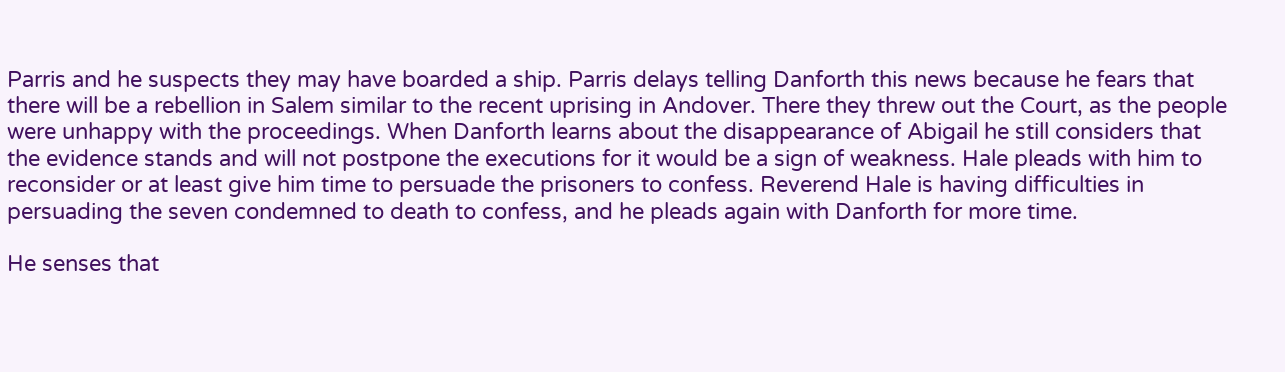Parris and he suspects they may have boarded a ship. Parris delays telling Danforth this news because he fears that there will be a rebellion in Salem similar to the recent uprising in Andover. There they threw out the Court, as the people were unhappy with the proceedings. When Danforth learns about the disappearance of Abigail he still considers that the evidence stands and will not postpone the executions for it would be a sign of weakness. Hale pleads with him to reconsider or at least give him time to persuade the prisoners to confess. Reverend Hale is having difficulties in persuading the seven condemned to death to confess, and he pleads again with Danforth for more time.

He senses that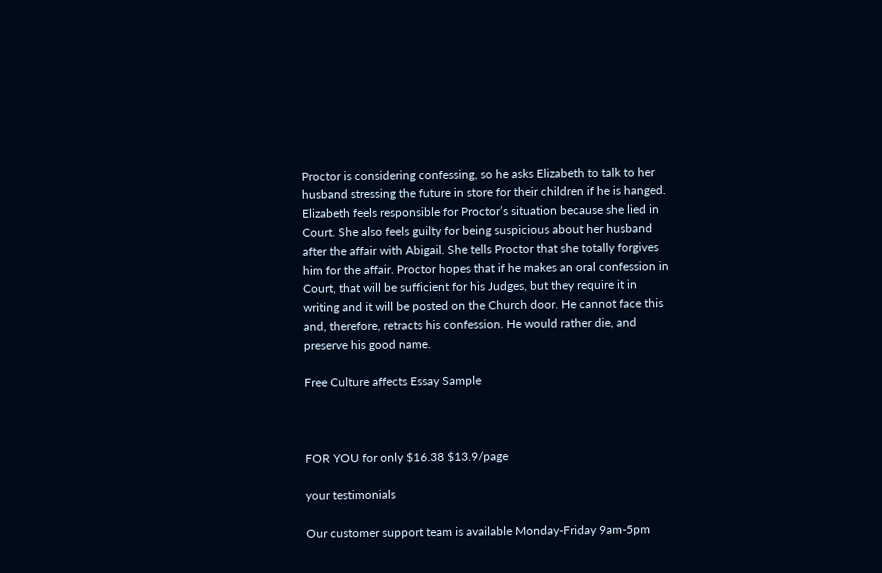Proctor is considering confessing, so he asks Elizabeth to talk to her husband stressing the future in store for their children if he is hanged. Elizabeth feels responsible for Proctor’s situation because she lied in Court. She also feels guilty for being suspicious about her husband after the affair with Abigail. She tells Proctor that she totally forgives him for the affair. Proctor hopes that if he makes an oral confession in Court, that will be sufficient for his Judges, but they require it in writing and it will be posted on the Church door. He cannot face this and, therefore, retracts his confession. He would rather die, and preserve his good name.

Free Culture affects Essay Sample



FOR YOU for only $16.38 $13.9/page

your testimonials

Our customer support team is available Monday-Friday 9am-5pm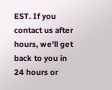EST. If you contact us after hours, we'll get back to you in 24 hours or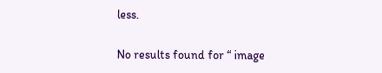less.

No results found for “ image